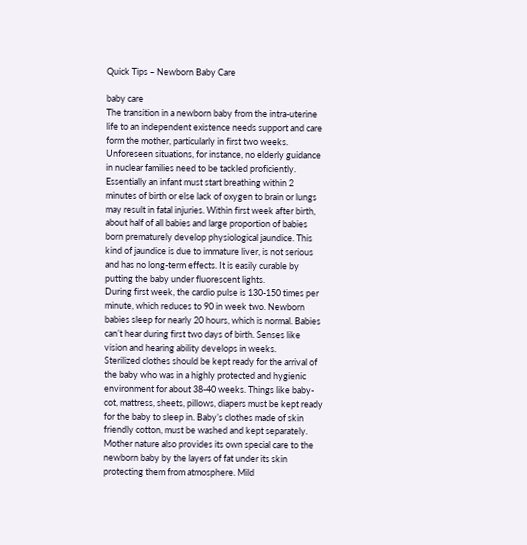Quick Tips – Newborn Baby Care

baby care
The transition in a newborn baby from the intra-uterine life to an independent existence needs support and care form the mother, particularly in first two weeks. Unforeseen situations, for instance, no elderly guidance in nuclear families need to be tackled proficiently.
Essentially an infant must start breathing within 2 minutes of birth or else lack of oxygen to brain or lungs may result in fatal injuries. Within first week after birth, about half of all babies and large proportion of babies born prematurely develop physiological jaundice. This kind of jaundice is due to immature liver, is not serious and has no long-term effects. It is easily curable by putting the baby under fluorescent lights.
During first week, the cardio pulse is 130-150 times per minute, which reduces to 90 in week two. Newborn babies sleep for nearly 20 hours, which is normal. Babies can’t hear during first two days of birth. Senses like vision and hearing ability develops in weeks.
Sterilized clothes should be kept ready for the arrival of the baby who was in a highly protected and hygienic environment for about 38-40 weeks. Things like baby-cot, mattress, sheets, pillows, diapers must be kept ready for the baby to sleep in. Baby’s clothes made of skin friendly cotton, must be washed and kept separately. Mother nature also provides its own special care to the newborn baby by the layers of fat under its skin protecting them from atmosphere. Mild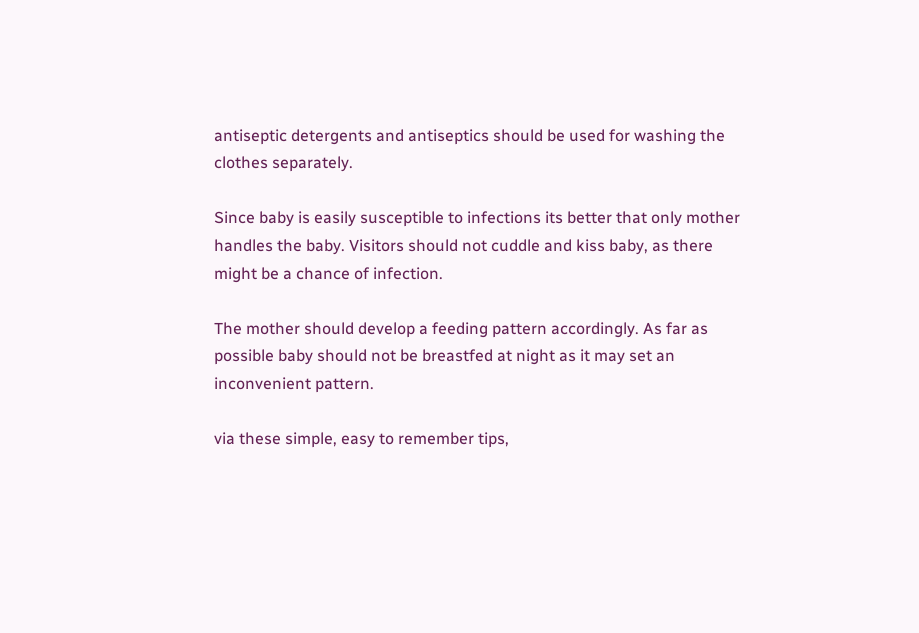antiseptic detergents and antiseptics should be used for washing the clothes separately.

Since baby is easily susceptible to infections its better that only mother handles the baby. Visitors should not cuddle and kiss baby, as there might be a chance of infection.

The mother should develop a feeding pattern accordingly. As far as possible baby should not be breastfed at night as it may set an inconvenient pattern.

via these simple, easy to remember tips,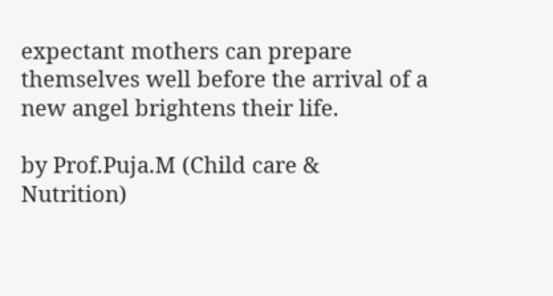expectant mothers can prepare themselves well before the arrival of a new angel brightens their life.

by Prof.Puja.M (Child care & Nutrition)